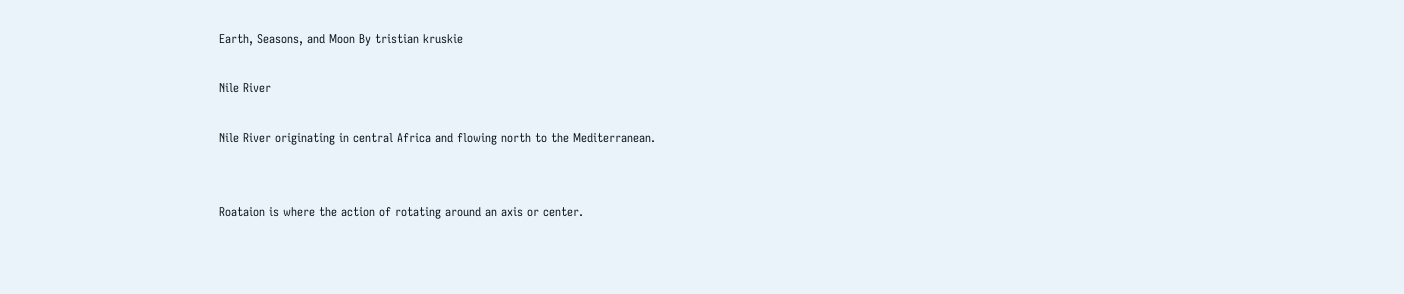Earth, Seasons, and Moon By tristian kruskie

Nile River

Nile River originating in central Africa and flowing north to the Mediterranean.


Roataion is where the action of rotating around an axis or center.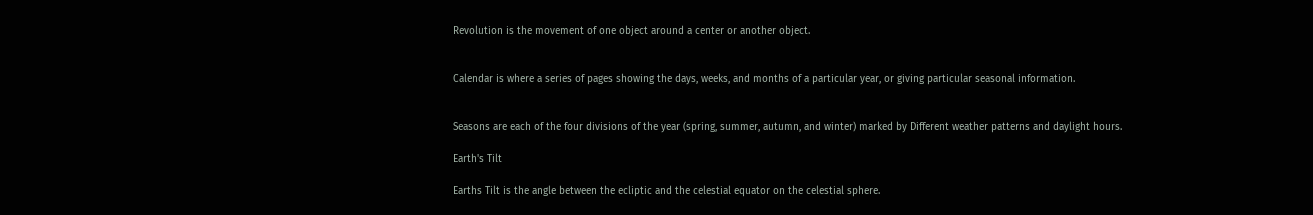Revolution is the movement of one object around a center or another object.


Calendar is where a series of pages showing the days, weeks, and months of a particular year, or giving particular seasonal information.


Seasons are each of the four divisions of the year (spring, summer, autumn, and winter) marked by Different weather patterns and daylight hours.

Earth's Tilt

Earths Tilt is the angle between the ecliptic and the celestial equator on the celestial sphere.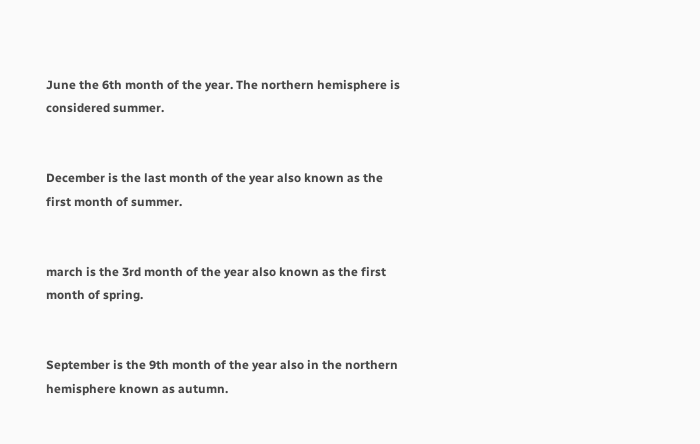June the 6th month of the year. The northern hemisphere is considered summer.


December is the last month of the year also known as the first month of summer.


march is the 3rd month of the year also known as the first month of spring.


September is the 9th month of the year also in the northern hemisphere known as autumn.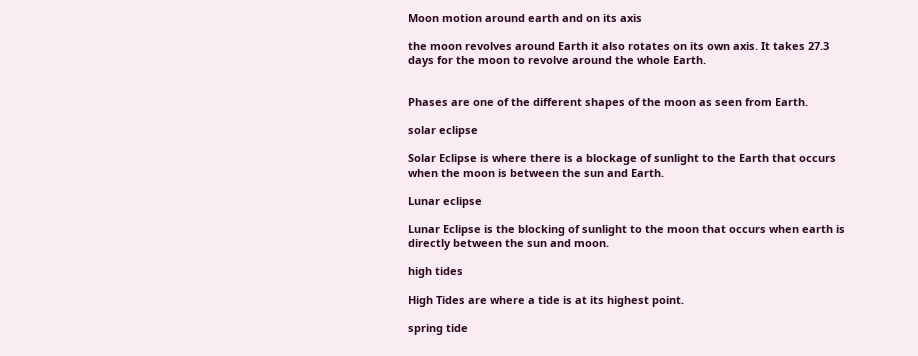Moon motion around earth and on its axis

the moon revolves around Earth it also rotates on its own axis. It takes 27.3 days for the moon to revolve around the whole Earth.


Phases are one of the different shapes of the moon as seen from Earth.

solar eclipse

Solar Eclipse is where there is a blockage of sunlight to the Earth that occurs when the moon is between the sun and Earth.

Lunar eclipse

Lunar Eclipse is the blocking of sunlight to the moon that occurs when earth is directly between the sun and moon.

high tides

High Tides are where a tide is at its highest point.

spring tide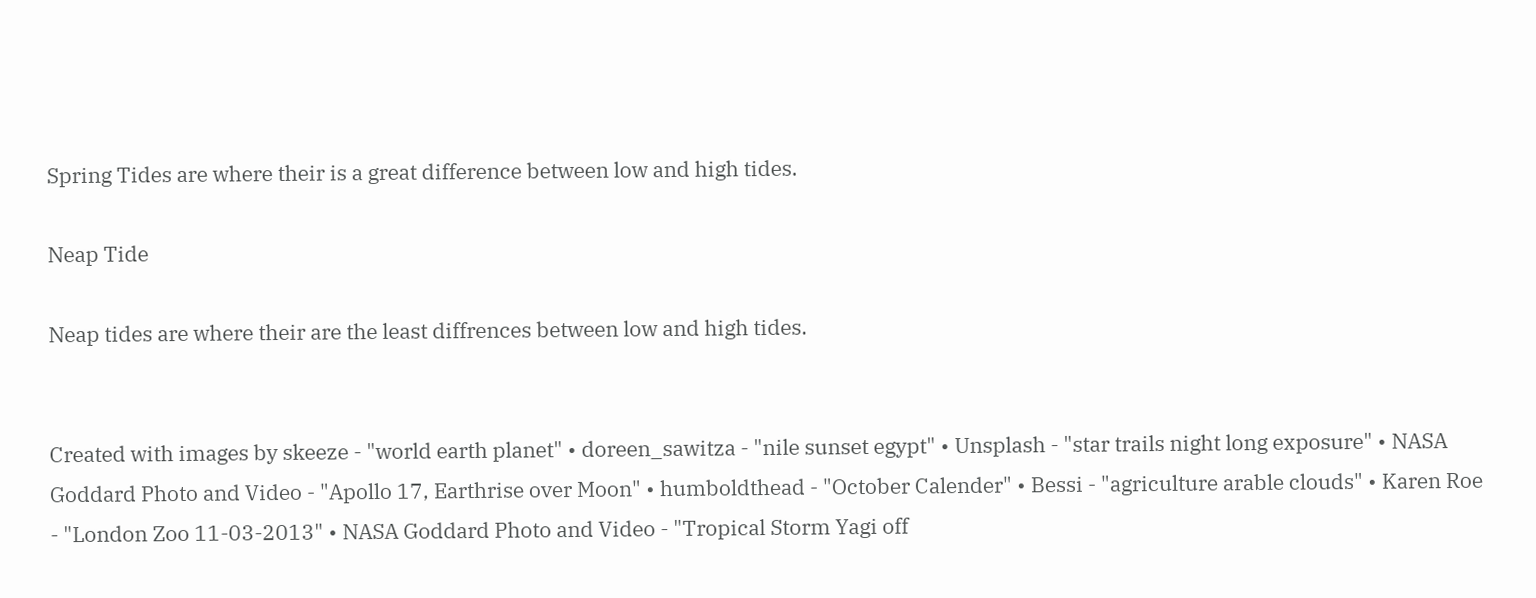Spring Tides are where their is a great difference between low and high tides.

Neap Tide

Neap tides are where their are the least diffrences between low and high tides.


Created with images by skeeze - "world earth planet" • doreen_sawitza - "nile sunset egypt" • Unsplash - "star trails night long exposure" • NASA Goddard Photo and Video - "Apollo 17, Earthrise over Moon" • humboldthead - "October Calender" • Bessi - "agriculture arable clouds" • Karen Roe - "London Zoo 11-03-2013" • NASA Goddard Photo and Video - "Tropical Storm Yagi off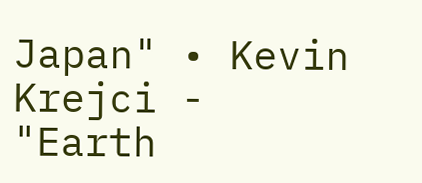Japan" • Kevin Krejci - "Earth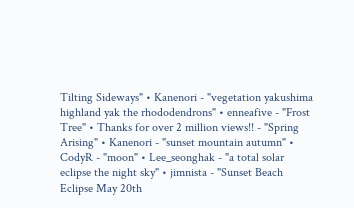Tilting Sideways" • Kanenori - "vegetation yakushima highland yak the rhododendrons" • enneafive - "Frost Tree" • Thanks for over 2 million views!! - "Spring Arising" • Kanenori - "sunset mountain autumn" • CodyR - "moon" • Lee_seonghak - "a total solar eclipse the night sky" • jimnista - "Sunset Beach Eclipse May 20th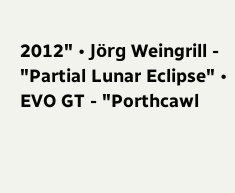2012" • Jörg Weingrill - "Partial Lunar Eclipse" • EVO GT - "Porthcawl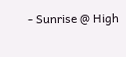- Sunrise @ High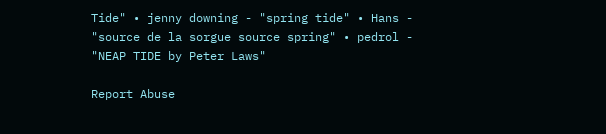Tide" • jenny downing - "spring tide" • Hans - "source de la sorgue source spring" • pedrol - "NEAP TIDE by Peter Laws"

Report Abuse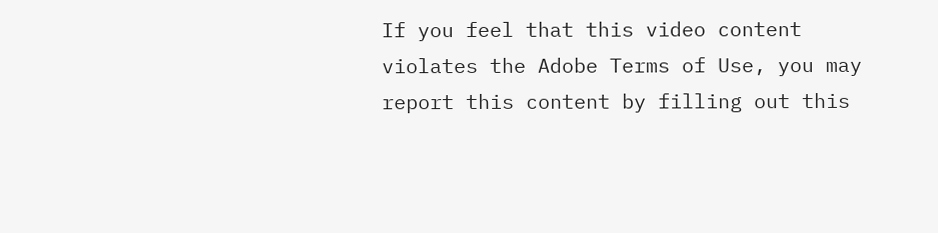If you feel that this video content violates the Adobe Terms of Use, you may report this content by filling out this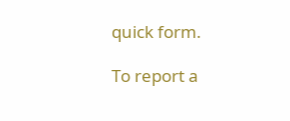quick form.

To report a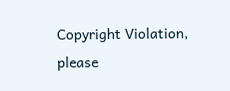Copyright Violation, please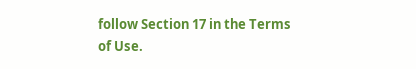follow Section 17 in the Terms of Use.